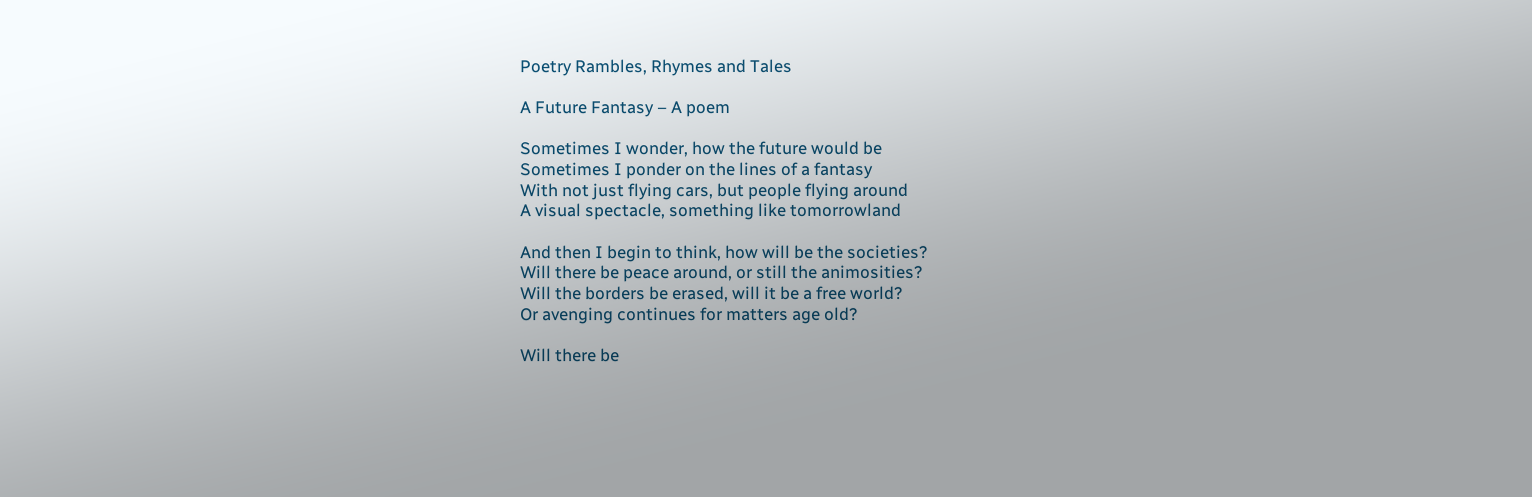Poetry Rambles, Rhymes and Tales

A Future Fantasy – A poem

Sometimes I wonder, how the future would be
Sometimes I ponder on the lines of a fantasy
With not just flying cars, but people flying around
A visual spectacle, something like tomorrowland

And then I begin to think, how will be the societies?
Will there be peace around, or still the animosities?
Will the borders be erased, will it be a free world?
Or avenging continues for matters age old?

Will there be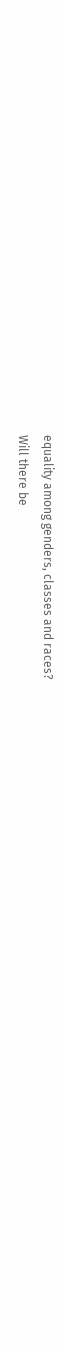equality among genders, classes and races?
Will there be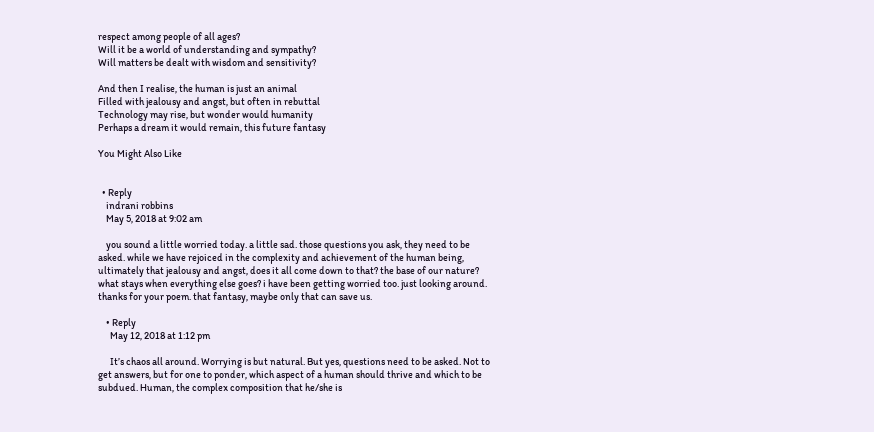respect among people of all ages?
Will it be a world of understanding and sympathy?
Will matters be dealt with wisdom and sensitivity?

And then I realise, the human is just an animal
Filled with jealousy and angst, but often in rebuttal
Technology may rise, but wonder would humanity
Perhaps a dream it would remain, this future fantasy

You Might Also Like


  • Reply
    indrani robbins
    May 5, 2018 at 9:02 am

    you sound a little worried today. a little sad. those questions you ask, they need to be asked. while we have rejoiced in the complexity and achievement of the human being, ultimately that jealousy and angst, does it all come down to that? the base of our nature? what stays when everything else goes? i have been getting worried too. just looking around. thanks for your poem. that fantasy, maybe only that can save us.

    • Reply
      May 12, 2018 at 1:12 pm

      It’s chaos all around. Worrying is but natural. But yes, questions need to be asked. Not to get answers, but for one to ponder, which aspect of a human should thrive and which to be subdued. Human, the complex composition that he/she is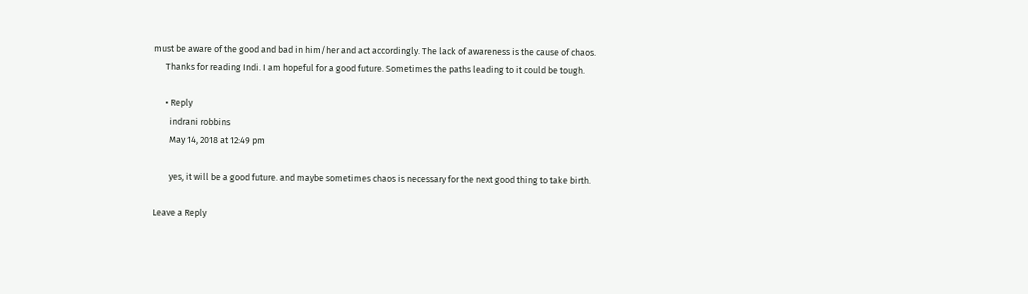must be aware of the good and bad in him/her and act accordingly. The lack of awareness is the cause of chaos.
      Thanks for reading Indi. I am hopeful for a good future. Sometimes the paths leading to it could be tough.

      • Reply
        indrani robbins
        May 14, 2018 at 12:49 pm

        yes, it will be a good future. and maybe sometimes chaos is necessary for the next good thing to take birth.

Leave a Reply